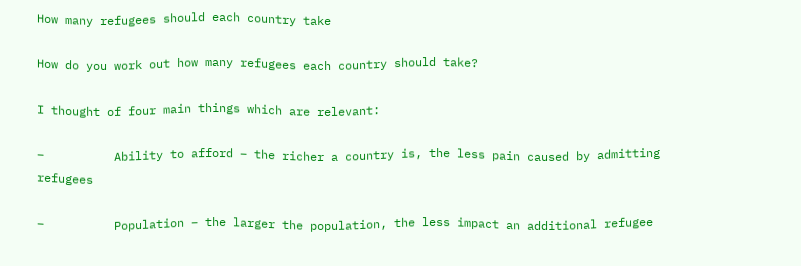How many refugees should each country take

How do you work out how many refugees each country should take?

I thought of four main things which are relevant:

–          Ability to afford – the richer a country is, the less pain caused by admitting refugees

–          Population – the larger the population, the less impact an additional refugee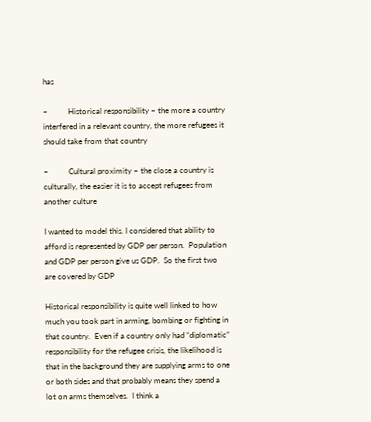has

–          Historical responsibility – the more a country interfered in a relevant country, the more refugees it should take from that country

–          Cultural proximity – the close a country is culturally, the easier it is to accept refugees from another culture

I wanted to model this. I considered that ability to afford is represented by GDP per person.  Population and GDP per person give us GDP.  So the first two are covered by GDP

Historical responsibility is quite well linked to how much you took part in arming, bombing or fighting in that country.  Even if a country only had “diplomatic” responsibility for the refugee crisis, the likelihood is that in the background they are supplying arms to one or both sides and that probably means they spend a lot on arms themselves.  I think a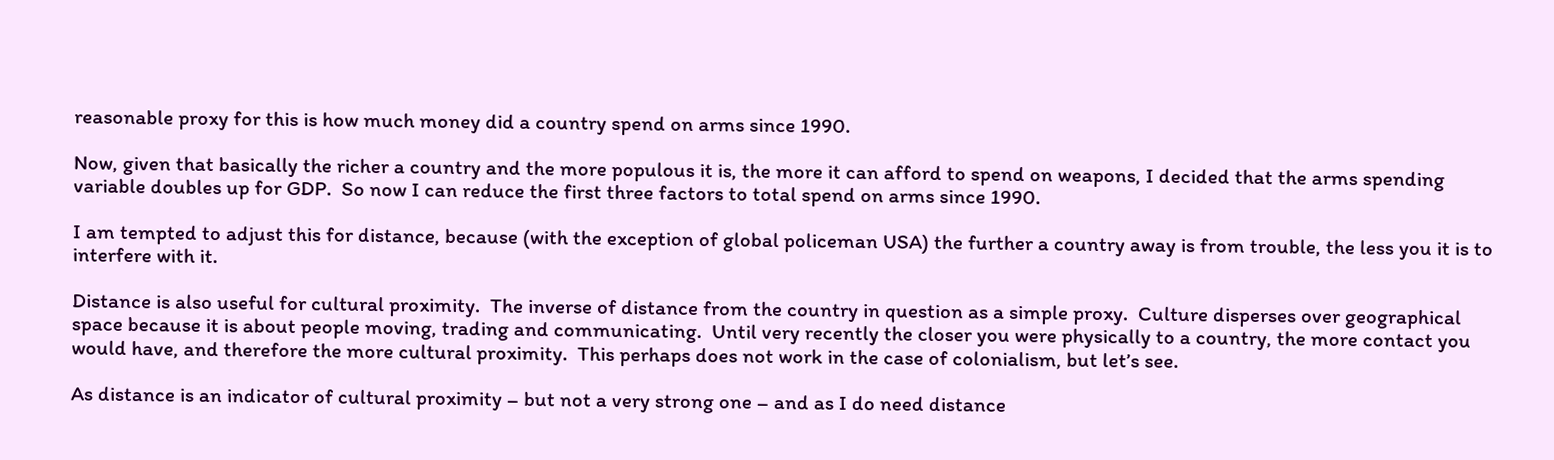reasonable proxy for this is how much money did a country spend on arms since 1990.

Now, given that basically the richer a country and the more populous it is, the more it can afford to spend on weapons, I decided that the arms spending variable doubles up for GDP.  So now I can reduce the first three factors to total spend on arms since 1990.

I am tempted to adjust this for distance, because (with the exception of global policeman USA) the further a country away is from trouble, the less you it is to interfere with it.

Distance is also useful for cultural proximity.  The inverse of distance from the country in question as a simple proxy.  Culture disperses over geographical space because it is about people moving, trading and communicating.  Until very recently the closer you were physically to a country, the more contact you would have, and therefore the more cultural proximity.  This perhaps does not work in the case of colonialism, but let’s see.

As distance is an indicator of cultural proximity – but not a very strong one – and as I do need distance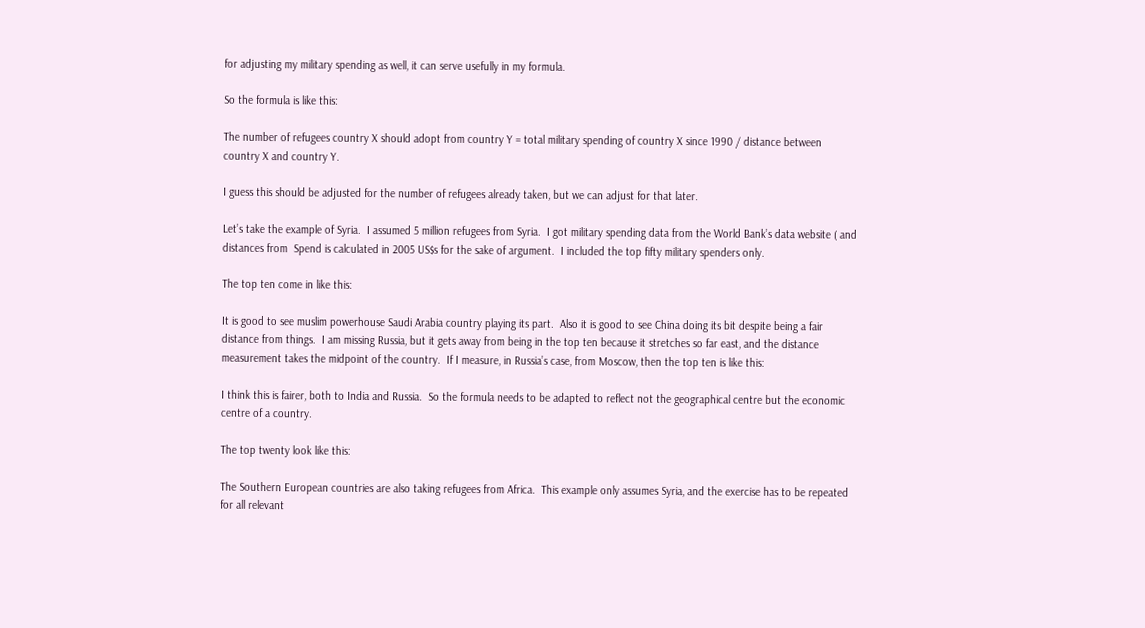for adjusting my military spending as well, it can serve usefully in my formula.

So the formula is like this:

The number of refugees country X should adopt from country Y = total military spending of country X since 1990 / distance between country X and country Y.

I guess this should be adjusted for the number of refugees already taken, but we can adjust for that later.

Let’s take the example of Syria.  I assumed 5 million refugees from Syria.  I got military spending data from the World Bank’s data website ( and distances from  Spend is calculated in 2005 US$s for the sake of argument.  I included the top fifty military spenders only.

The top ten come in like this:

It is good to see muslim powerhouse Saudi Arabia country playing its part.  Also it is good to see China doing its bit despite being a fair distance from things.  I am missing Russia, but it gets away from being in the top ten because it stretches so far east, and the distance measurement takes the midpoint of the country.  If I measure, in Russia’s case, from Moscow, then the top ten is like this:

I think this is fairer, both to India and Russia.  So the formula needs to be adapted to reflect not the geographical centre but the economic centre of a country.

The top twenty look like this:

The Southern European countries are also taking refugees from Africa.  This example only assumes Syria, and the exercise has to be repeated for all relevant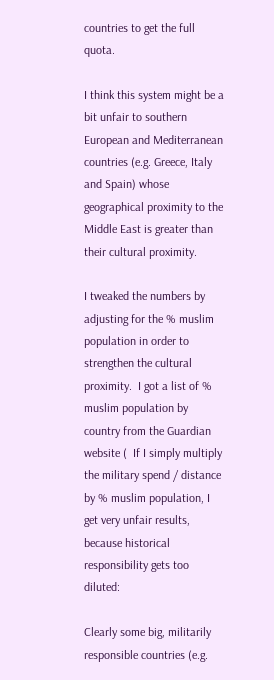countries to get the full quota.

I think this system might be a bit unfair to southern European and Mediterranean countries (e.g. Greece, Italy and Spain) whose geographical proximity to the Middle East is greater than their cultural proximity.

I tweaked the numbers by adjusting for the % muslim population in order to strengthen the cultural proximity.  I got a list of % muslim population by country from the Guardian website (  If I simply multiply the military spend / distance by % muslim population, I get very unfair results, because historical responsibility gets too diluted:

Clearly some big, militarily responsible countries (e.g.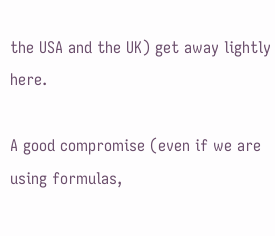the USA and the UK) get away lightly here.

A good compromise (even if we are using formulas,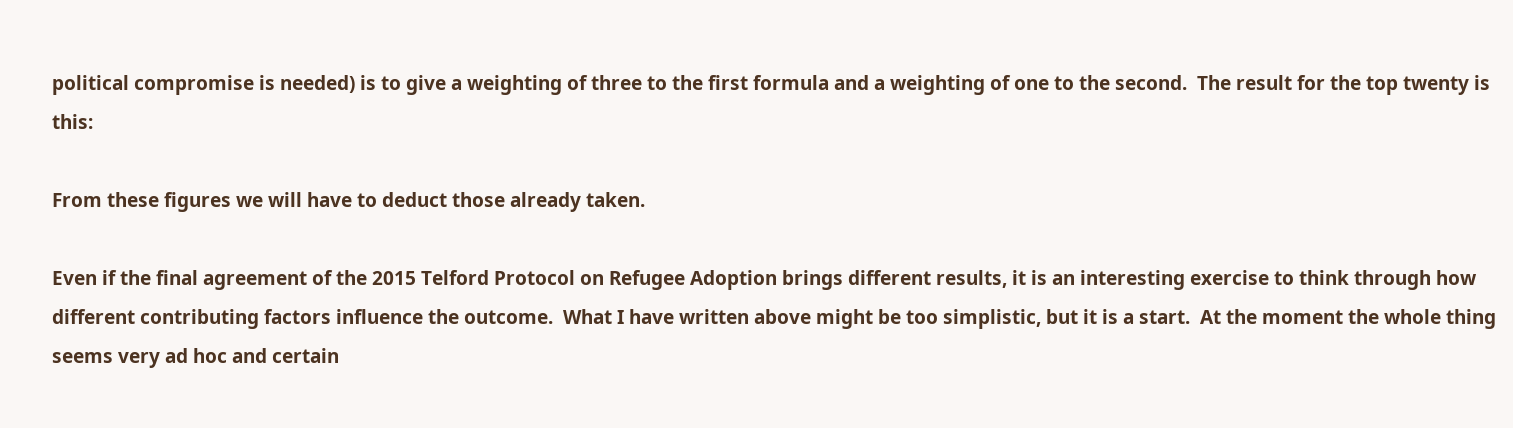political compromise is needed) is to give a weighting of three to the first formula and a weighting of one to the second.  The result for the top twenty is this:

From these figures we will have to deduct those already taken.

Even if the final agreement of the 2015 Telford Protocol on Refugee Adoption brings different results, it is an interesting exercise to think through how different contributing factors influence the outcome.  What I have written above might be too simplistic, but it is a start.  At the moment the whole thing seems very ad hoc and certain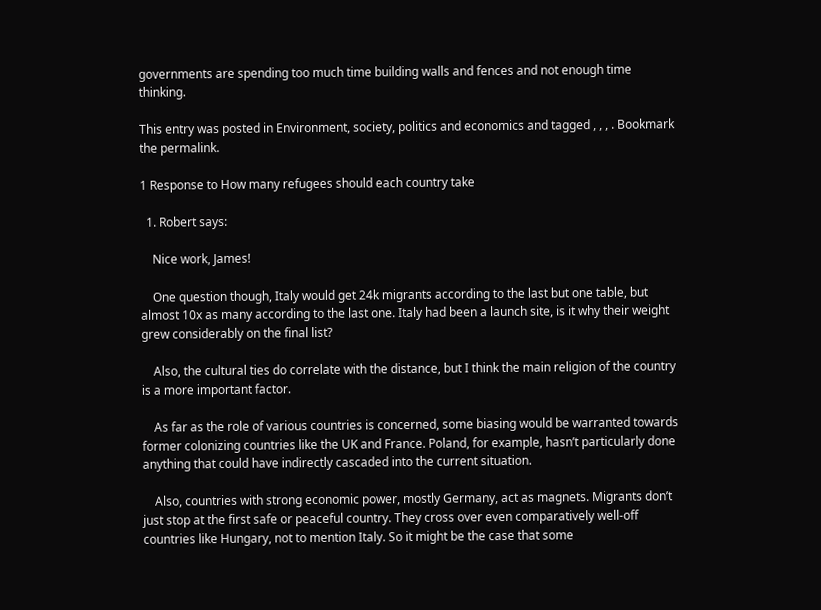governments are spending too much time building walls and fences and not enough time thinking.

This entry was posted in Environment, society, politics and economics and tagged , , , . Bookmark the permalink.

1 Response to How many refugees should each country take

  1. Robert says:

    Nice work, James!

    One question though, Italy would get 24k migrants according to the last but one table, but almost 10x as many according to the last one. Italy had been a launch site, is it why their weight grew considerably on the final list?

    Also, the cultural ties do correlate with the distance, but I think the main religion of the country is a more important factor.

    As far as the role of various countries is concerned, some biasing would be warranted towards former colonizing countries like the UK and France. Poland, for example, hasn’t particularly done anything that could have indirectly cascaded into the current situation.

    Also, countries with strong economic power, mostly Germany, act as magnets. Migrants don’t just stop at the first safe or peaceful country. They cross over even comparatively well-off countries like Hungary, not to mention Italy. So it might be the case that some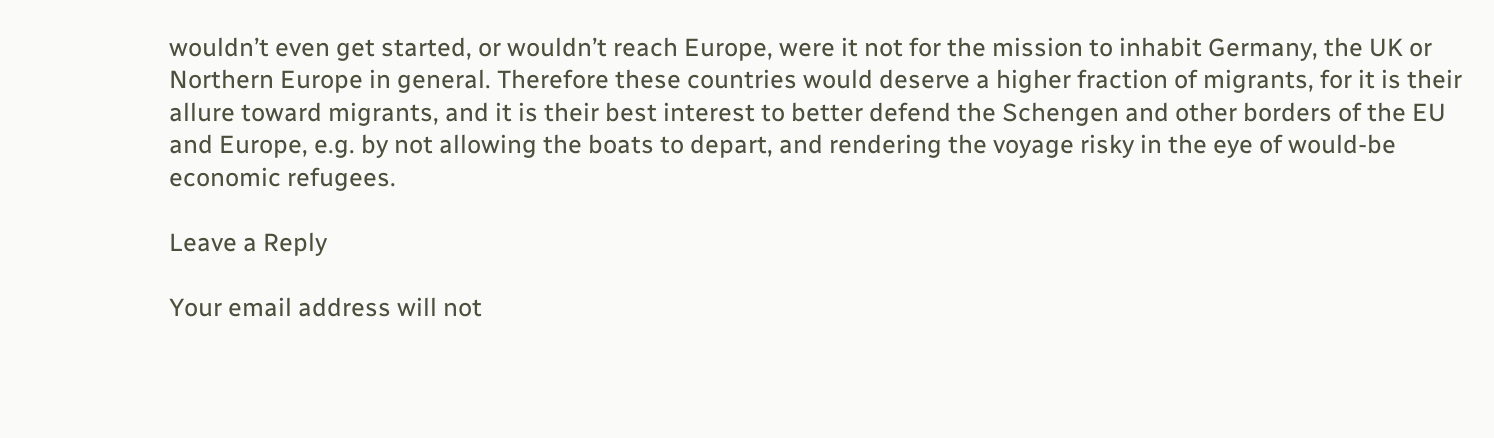wouldn’t even get started, or wouldn’t reach Europe, were it not for the mission to inhabit Germany, the UK or Northern Europe in general. Therefore these countries would deserve a higher fraction of migrants, for it is their allure toward migrants, and it is their best interest to better defend the Schengen and other borders of the EU and Europe, e.g. by not allowing the boats to depart, and rendering the voyage risky in the eye of would-be economic refugees.

Leave a Reply

Your email address will not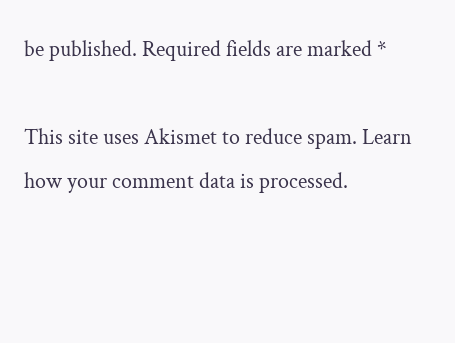be published. Required fields are marked *

This site uses Akismet to reduce spam. Learn how your comment data is processed.